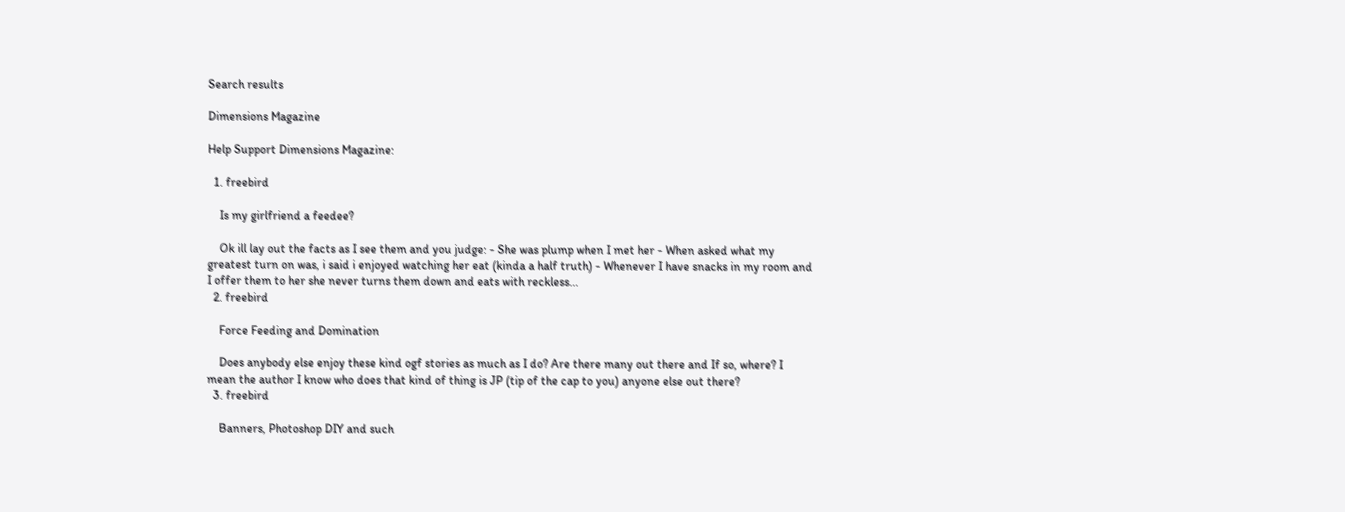Search results

Dimensions Magazine

Help Support Dimensions Magazine:

  1. freebird

    Is my girlfriend a feedee?

    Ok ill lay out the facts as I see them and you judge: - She was plump when I met her - When asked what my greatest turn on was, i said i enjoyed watching her eat (kinda a half truth) - Whenever I have snacks in my room and I offer them to her she never turns them down and eats with reckless...
  2. freebird

    Force Feeding and Domination

    Does anybody else enjoy these kind ogf stories as much as I do? Are there many out there and If so, where? I mean the author I know who does that kind of thing is JP (tip of the cap to you) anyone else out there?
  3. freebird

    Banners, Photoshop DIY and such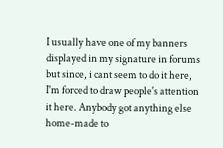I usually have one of my banners displayed in my signature in forums but since, i cant seem to do it here, I'm forced to draw people's attention it here. Anybody got anything else home-made to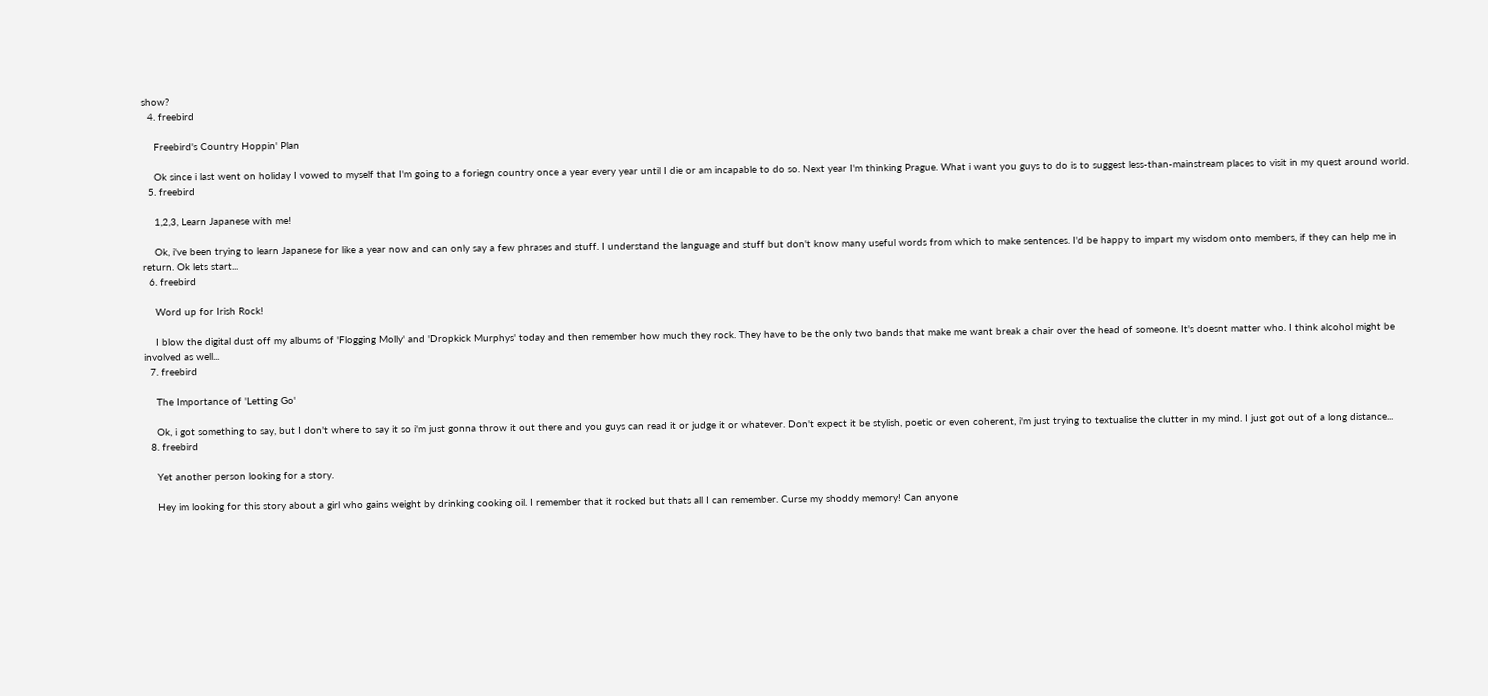show?
  4. freebird

    Freebird's Country Hoppin' Plan

    Ok since i last went on holiday I vowed to myself that I'm going to a foriegn country once a year every year until I die or am incapable to do so. Next year I'm thinking Prague. What i want you guys to do is to suggest less-than-mainstream places to visit in my quest around world.
  5. freebird

    1,2,3, Learn Japanese with me!

    Ok, i've been trying to learn Japanese for like a year now and can only say a few phrases and stuff. I understand the language and stuff but don't know many useful words from which to make sentences. I'd be happy to impart my wisdom onto members, if they can help me in return. Ok lets start...
  6. freebird

    Word up for Irish Rock!

    I blow the digital dust off my albums of 'Flogging Molly' and 'Dropkick Murphys' today and then remember how much they rock. They have to be the only two bands that make me want break a chair over the head of someone. It's doesnt matter who. I think alcohol might be involved as well...
  7. freebird

    The Importance of 'Letting Go'

    Ok, i got something to say, but I don't where to say it so i'm just gonna throw it out there and you guys can read it or judge it or whatever. Don't expect it be stylish, poetic or even coherent, i'm just trying to textualise the clutter in my mind. I just got out of a long distance...
  8. freebird

    Yet another person looking for a story.

    Hey im looking for this story about a girl who gains weight by drinking cooking oil. I remember that it rocked but thats all I can remember. Curse my shoddy memory! Can anyone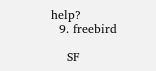help?
  9. freebird

    SF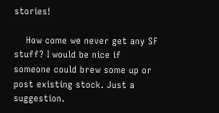stories!

    How come we never get any SF stuff? I would be nice if someone could brew some up or post existing stock. Just a suggestion.